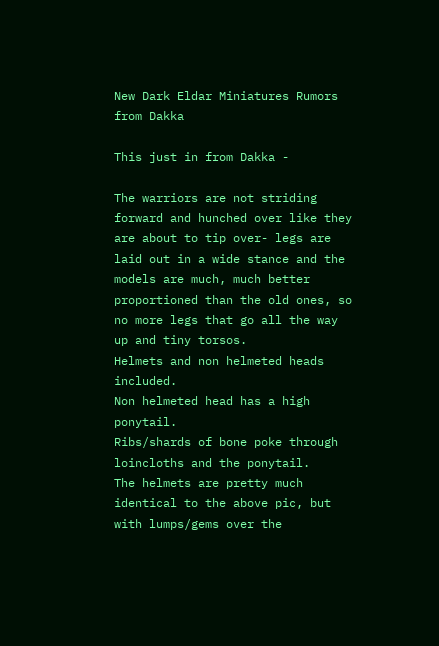New Dark Eldar Miniatures Rumors from Dakka

This just in from Dakka -

The warriors are not striding forward and hunched over like they are about to tip over- legs are laid out in a wide stance and the models are much, much better proportioned than the old ones, so no more legs that go all the way up and tiny torsos.
Helmets and non helmeted heads included.
Non helmeted head has a high ponytail.
Ribs/shards of bone poke through loincloths and the ponytail.
The helmets are pretty much identical to the above pic, but with lumps/gems over the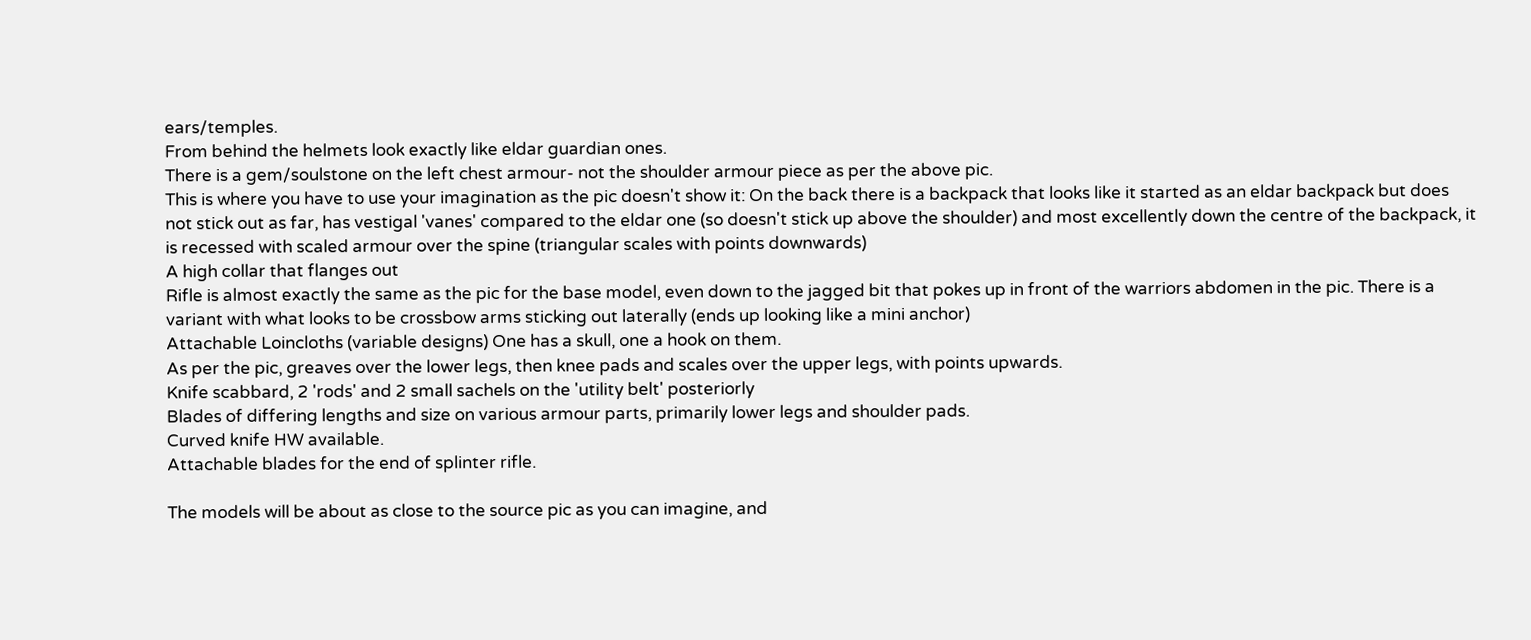ears/temples.
From behind the helmets look exactly like eldar guardian ones.
There is a gem/soulstone on the left chest armour- not the shoulder armour piece as per the above pic.
This is where you have to use your imagination as the pic doesn't show it: On the back there is a backpack that looks like it started as an eldar backpack but does not stick out as far, has vestigal 'vanes' compared to the eldar one (so doesn't stick up above the shoulder) and most excellently down the centre of the backpack, it is recessed with scaled armour over the spine (triangular scales with points downwards)
A high collar that flanges out
Rifle is almost exactly the same as the pic for the base model, even down to the jagged bit that pokes up in front of the warriors abdomen in the pic. There is a variant with what looks to be crossbow arms sticking out laterally (ends up looking like a mini anchor)
Attachable Loincloths (variable designs) One has a skull, one a hook on them.
As per the pic, greaves over the lower legs, then knee pads and scales over the upper legs, with points upwards.
Knife scabbard, 2 'rods' and 2 small sachels on the 'utility belt' posteriorly
Blades of differing lengths and size on various armour parts, primarily lower legs and shoulder pads.
Curved knife HW available.
Attachable blades for the end of splinter rifle.

The models will be about as close to the source pic as you can imagine, and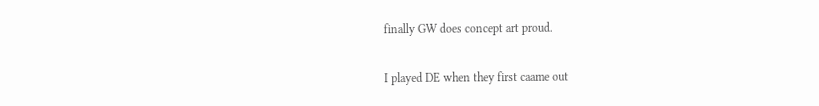finally GW does concept art proud.

I played DE when they first caame out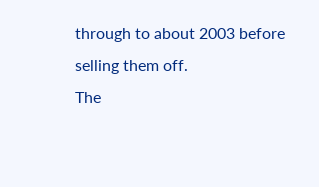through to about 2003 before selling them off.
The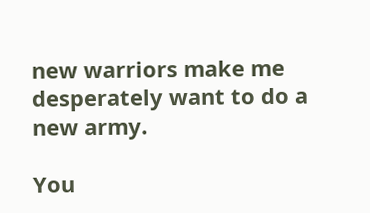new warriors make me desperately want to do a new army.

You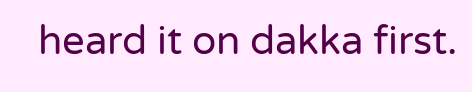heard it on dakka first.